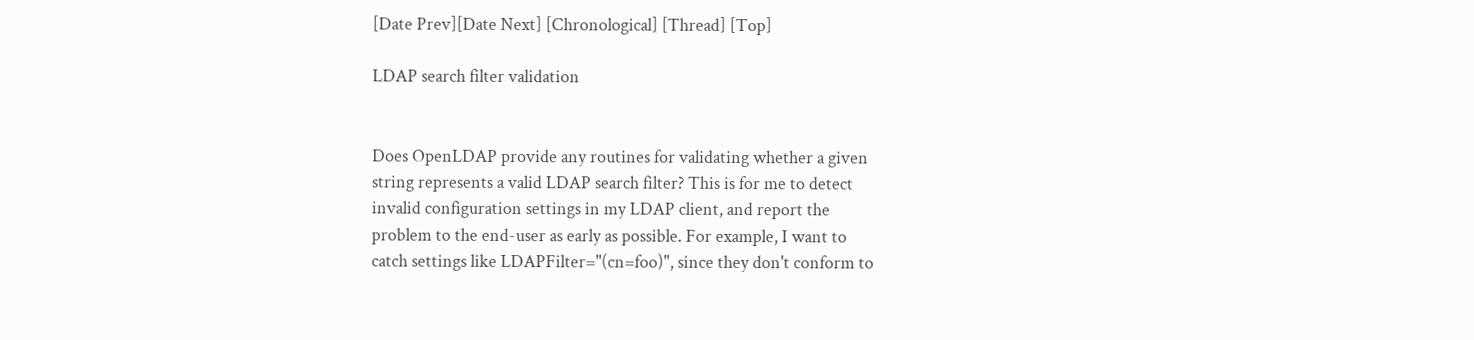[Date Prev][Date Next] [Chronological] [Thread] [Top]

LDAP search filter validation


Does OpenLDAP provide any routines for validating whether a given
string represents a valid LDAP search filter? This is for me to detect
invalid configuration settings in my LDAP client, and report the
problem to the end-user as early as possible. For example, I want to
catch settings like LDAPFilter="(cn=foo)", since they don't conform to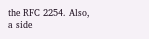the RFC 2254. Also, a side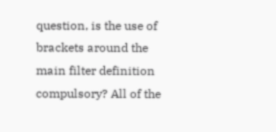question, is the use of brackets around the
main filter definition compulsory? All of the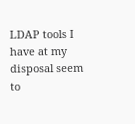LDAP tools I have at my
disposal seem to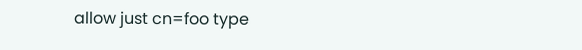allow just cn=foo type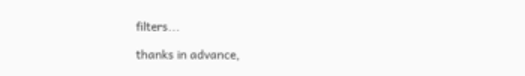filters...

thanks in advance,